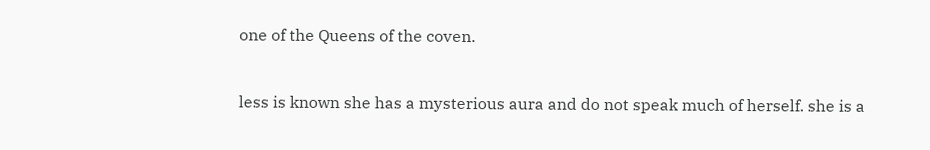one of the Queens of the coven.


less is known she has a mysterious aura and do not speak much of herself. she is a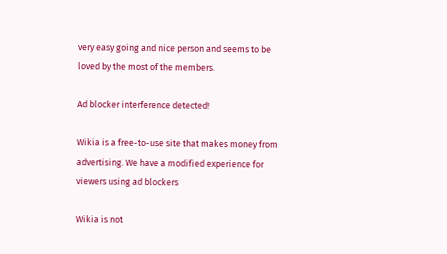very easy going and nice person and seems to be loved by the most of the members.

Ad blocker interference detected!

Wikia is a free-to-use site that makes money from advertising. We have a modified experience for viewers using ad blockers

Wikia is not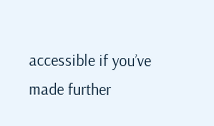accessible if you’ve made further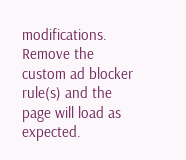modifications. Remove the custom ad blocker rule(s) and the page will load as expected.